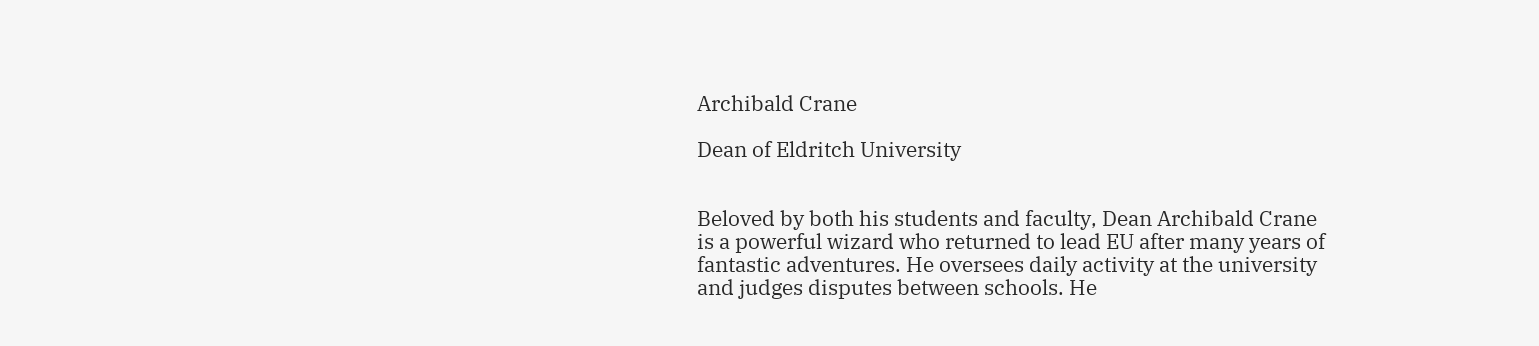Archibald Crane

Dean of Eldritch University


Beloved by both his students and faculty, Dean Archibald Crane is a powerful wizard who returned to lead EU after many years of fantastic adventures. He oversees daily activity at the university and judges disputes between schools. He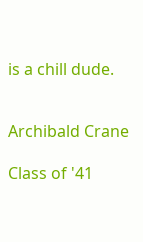is a chill dude.


Archibald Crane

Class of '41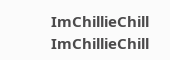ImChillieChill ImChillieChill